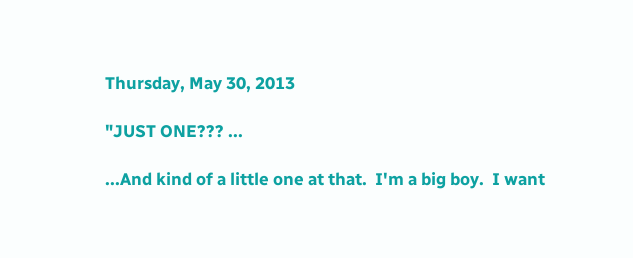Thursday, May 30, 2013

"JUST ONE??? ...

...And kind of a little one at that.  I'm a big boy.  I want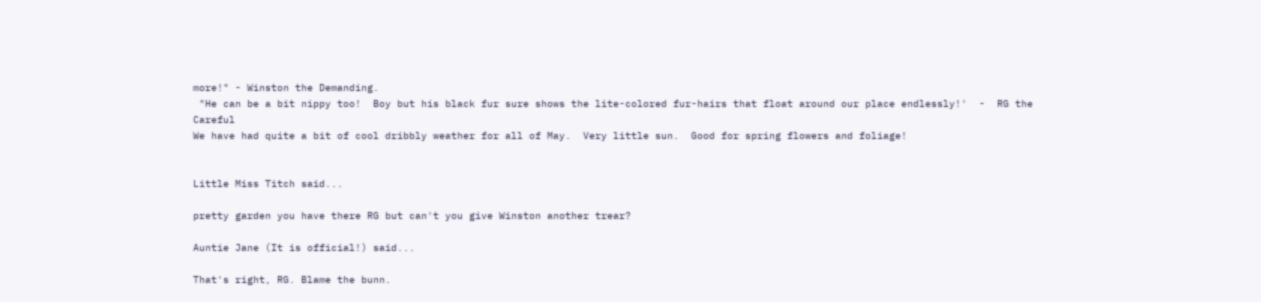more!" - Winston the Demanding.
 "He can be a bit nippy too!  Boy but his black fur sure shows the lite-colored fur-hairs that float around our place endlessly!'  -  RG the Careful
We have had quite a bit of cool dribbly weather for all of May.  Very little sun.  Good for spring flowers and foliage!


Little Miss Titch said...

pretty garden you have there RG but can't you give Winston another trear?

Auntie Jane (It is official!) said...

That's right, RG. Blame the bunn.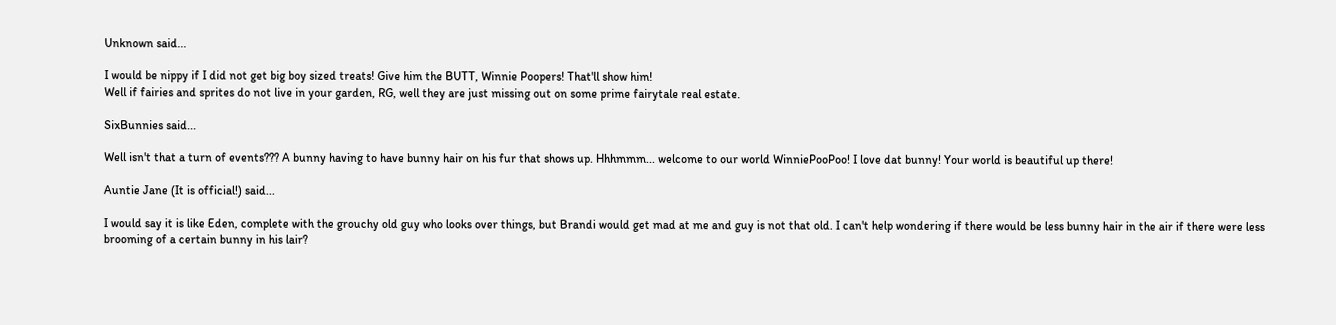Unknown said...

I would be nippy if I did not get big boy sized treats! Give him the BUTT, Winnie Poopers! That'll show him!
Well if fairies and sprites do not live in your garden, RG, well they are just missing out on some prime fairytale real estate.

SixBunnies said...

Well isn't that a turn of events??? A bunny having to have bunny hair on his fur that shows up. Hhhmmm... welcome to our world WinniePooPoo! I love dat bunny! Your world is beautiful up there!

Auntie Jane (It is official!) said...

I would say it is like Eden, complete with the grouchy old guy who looks over things, but Brandi would get mad at me and guy is not that old. I can't help wondering if there would be less bunny hair in the air if there were less brooming of a certain bunny in his lair?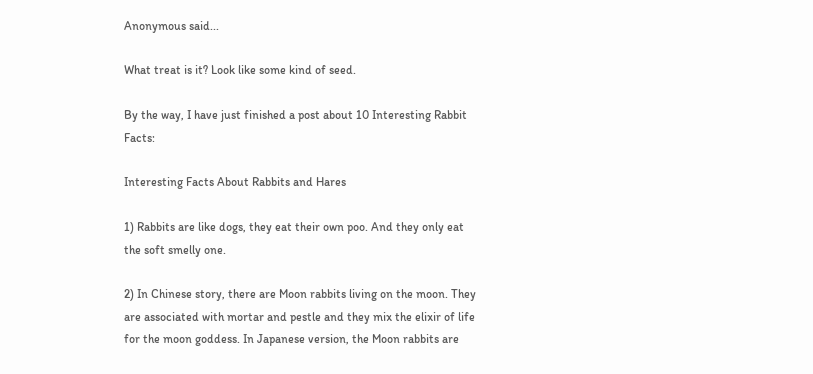Anonymous said...

What treat is it? Look like some kind of seed.

By the way, I have just finished a post about 10 Interesting Rabbit Facts:

Interesting Facts About Rabbits and Hares

1) Rabbits are like dogs, they eat their own poo. And they only eat the soft smelly one.

2) In Chinese story, there are Moon rabbits living on the moon. They are associated with mortar and pestle and they mix the elixir of life for the moon goddess. In Japanese version, the Moon rabbits are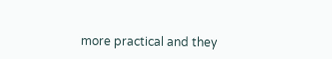more practical and they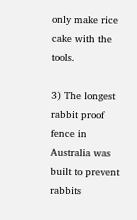only make rice cake with the tools.

3) The longest rabbit proof fence in Australia was built to prevent rabbits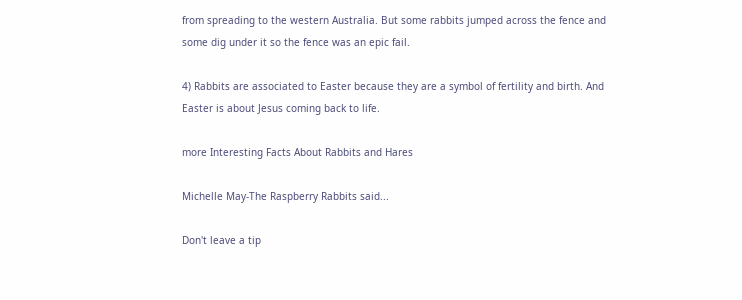from spreading to the western Australia. But some rabbits jumped across the fence and some dig under it so the fence was an epic fail.

4) Rabbits are associated to Easter because they are a symbol of fertility and birth. And Easter is about Jesus coming back to life.

more Interesting Facts About Rabbits and Hares

Michelle May-The Raspberry Rabbits said...

Don't leave a tip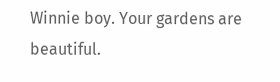Winnie boy. Your gardens are beautiful.